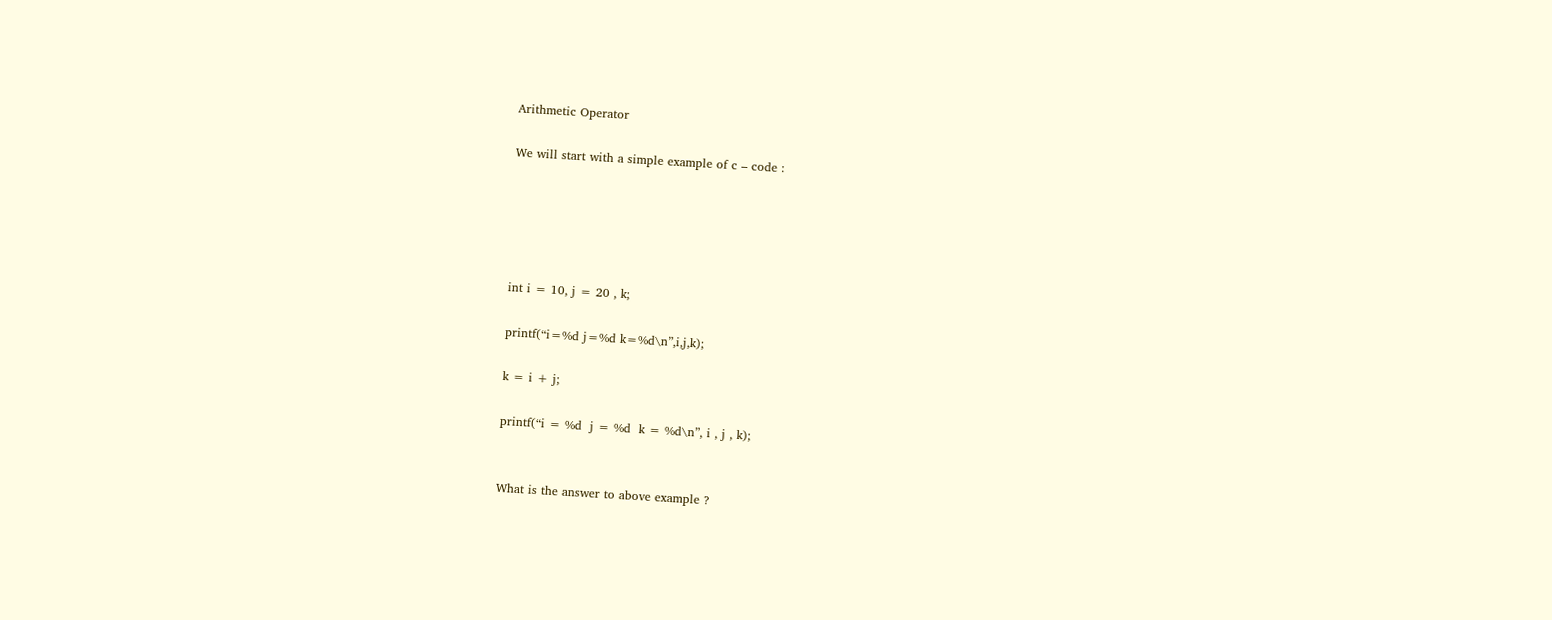Arithmetic Operator

We will start with a simple example of c – code :





int i = 10, j = 20 , k;

printf(“i=%d j=%d k=%d\n”,i,j,k);

k = i + j;

printf(“i = %d  j = %d  k = %d\n”, i , j , k);


What is the answer to above example ?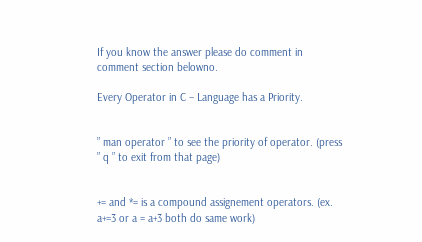If you know the answer please do comment in comment section belowno.

Every Operator in C – Language has a Priority.


” man operator ” to see the priority of operator. (press ” q ” to exit from that page)


+= and *= is a compound assignement operators. (ex.  a+=3 or a = a+3 both do same work)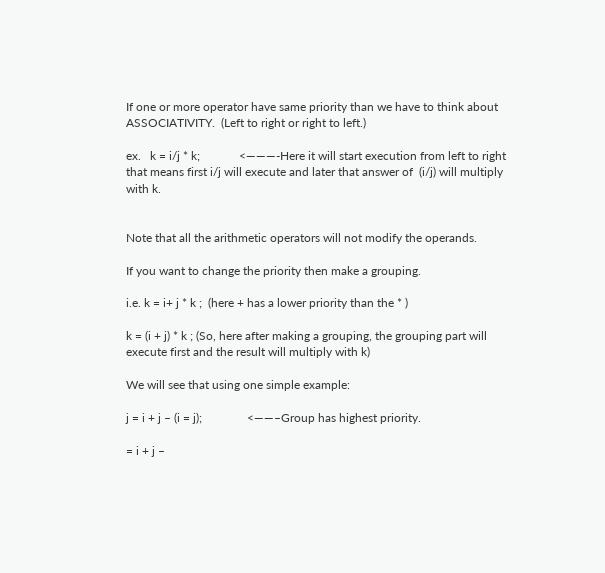If one or more operator have same priority than we have to think about ASSOCIATIVITY.  (Left to right or right to left.)

ex.   k = i/j * k;             <———-Here it will start execution from left to right that means first i/j will execute and later that answer of  (i/j) will multiply with k.


Note that all the arithmetic operators will not modify the operands.

If you want to change the priority then make a grouping.

i.e. k = i+ j * k ;  (here + has a lower priority than the * )

k = (i + j) * k ; (So, here after making a grouping, the grouping part will execute first and the result will multiply with k)

We will see that using one simple example:

j = i + j – (i = j);               <——–Group has highest priority.

= i + j –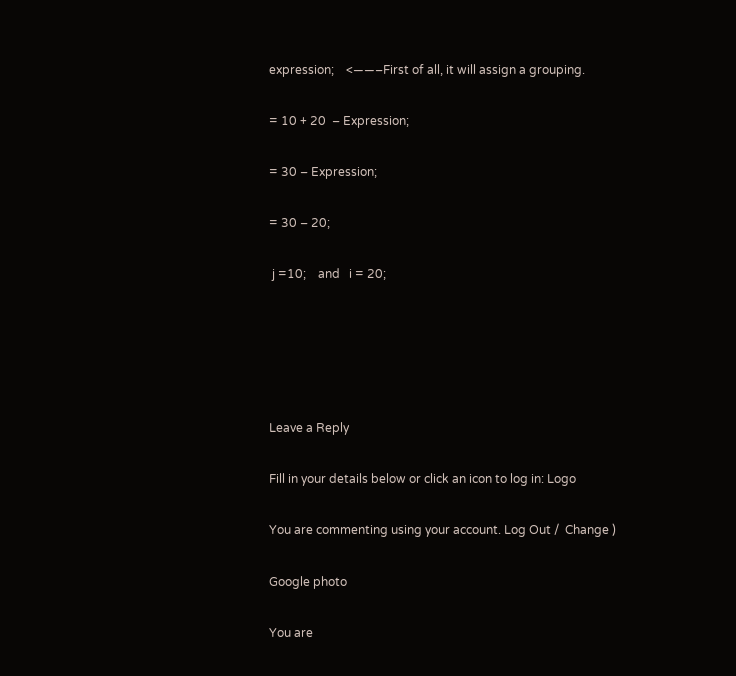expression;    <——–First of all, it will assign a grouping.

= 10 + 20  – Expression;

= 30 – Expression;

= 30 – 20;

 j =10;    and   i = 20;





Leave a Reply

Fill in your details below or click an icon to log in: Logo

You are commenting using your account. Log Out /  Change )

Google photo

You are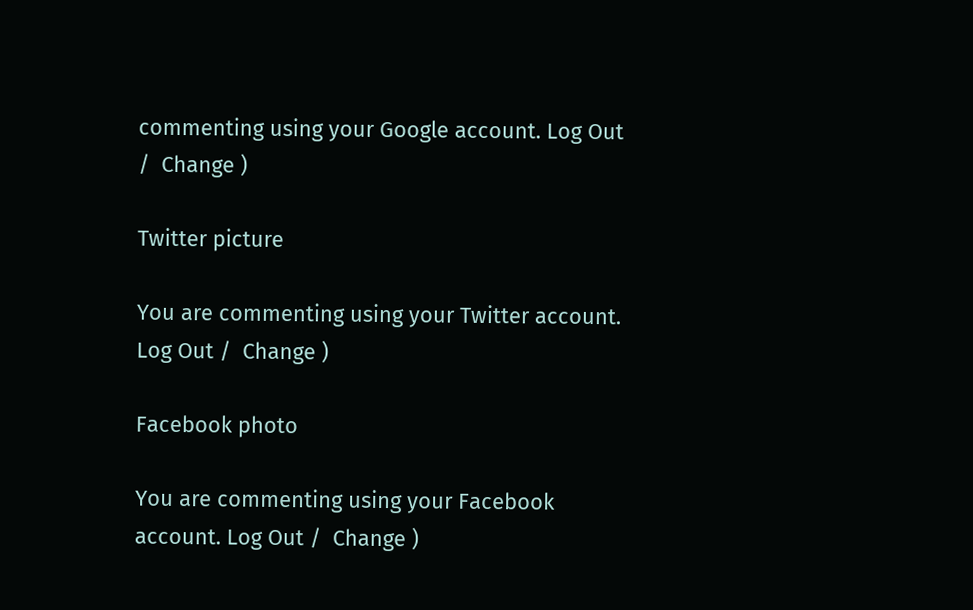commenting using your Google account. Log Out /  Change )

Twitter picture

You are commenting using your Twitter account. Log Out /  Change )

Facebook photo

You are commenting using your Facebook account. Log Out /  Change )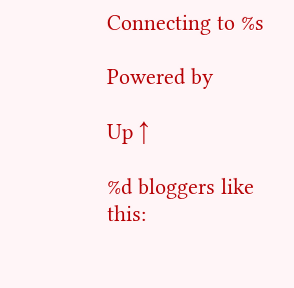Connecting to %s

Powered by

Up ↑

%d bloggers like this: